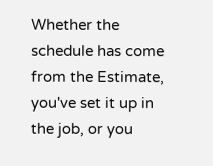Whether the schedule has come from the Estimate, you've set it up in the job, or you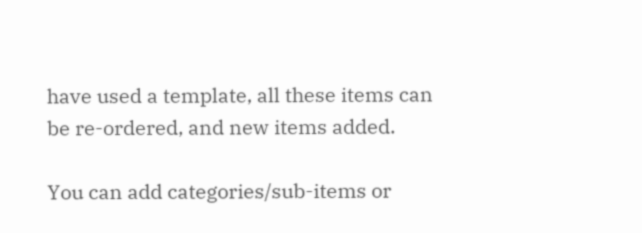have used a template, all these items can be re-ordered, and new items added.

You can add categories/sub-items or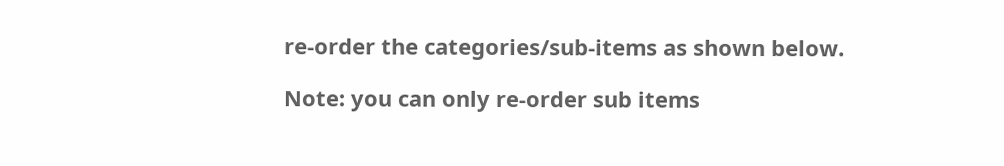re-order the categories/sub-items as shown below.

Note: you can only re-order sub items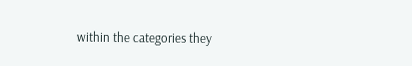within the categories they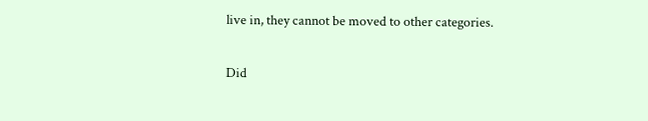live in, they cannot be moved to other categories.

Did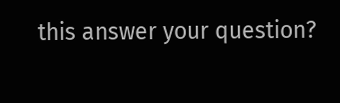this answer your question?